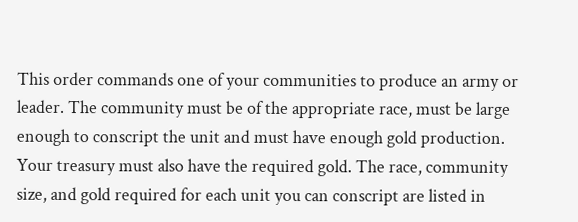This order commands one of your communities to produce an army or leader. The community must be of the appropriate race, must be large enough to conscript the unit and must have enough gold production. Your treasury must also have the required gold. The race, community size, and gold required for each unit you can conscript are listed in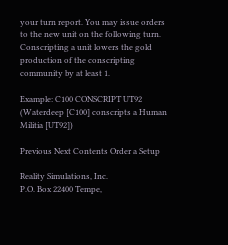your turn report. You may issue orders to the new unit on the following turn. Conscripting a unit lowers the gold production of the conscripting community by at least 1.

Example: C100 CONSCRIPT UT92
(Waterdeep [C100] conscripts a Human Militia [UT92])

Previous Next Contents Order a Setup

Reality Simulations, Inc.
P.O. Box 22400 Tempe,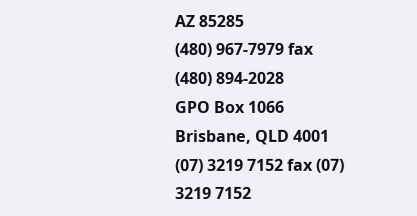AZ 85285
(480) 967-7979 fax (480) 894-2028
GPO Box 1066 Brisbane, QLD 4001
(07) 3219 7152 fax (07) 3219 7152